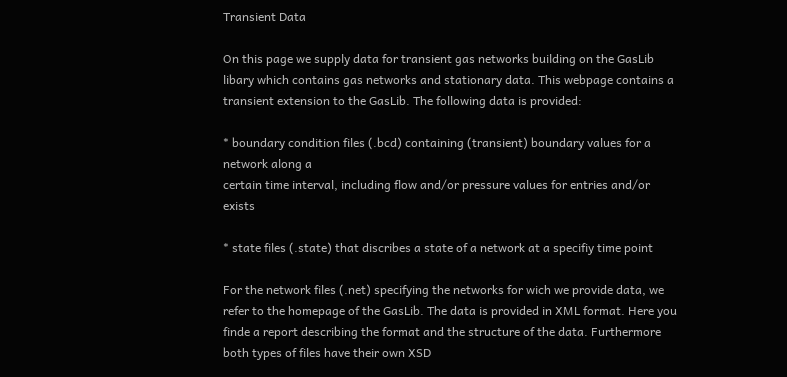Transient Data

On this page we supply data for transient gas networks building on the GasLib libary which contains gas networks and stationary data. This webpage contains a transient extension to the GasLib. The following data is provided:

* boundary condition files (.bcd) containing (transient) boundary values for a network along a
certain time interval, including flow and/or pressure values for entries and/or exists

* state files (.state) that discribes a state of a network at a specifiy time point

For the network files (.net) specifying the networks for wich we provide data, we refer to the homepage of the GasLib. The data is provided in XML format. Here you finde a report describing the format and the structure of the data. Furthermore both types of files have their own XSD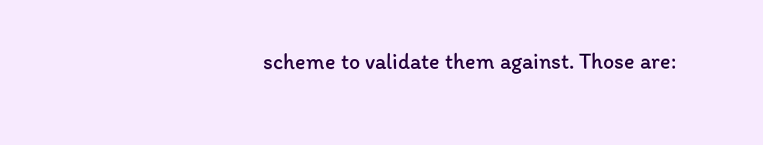scheme to validate them against. Those are: